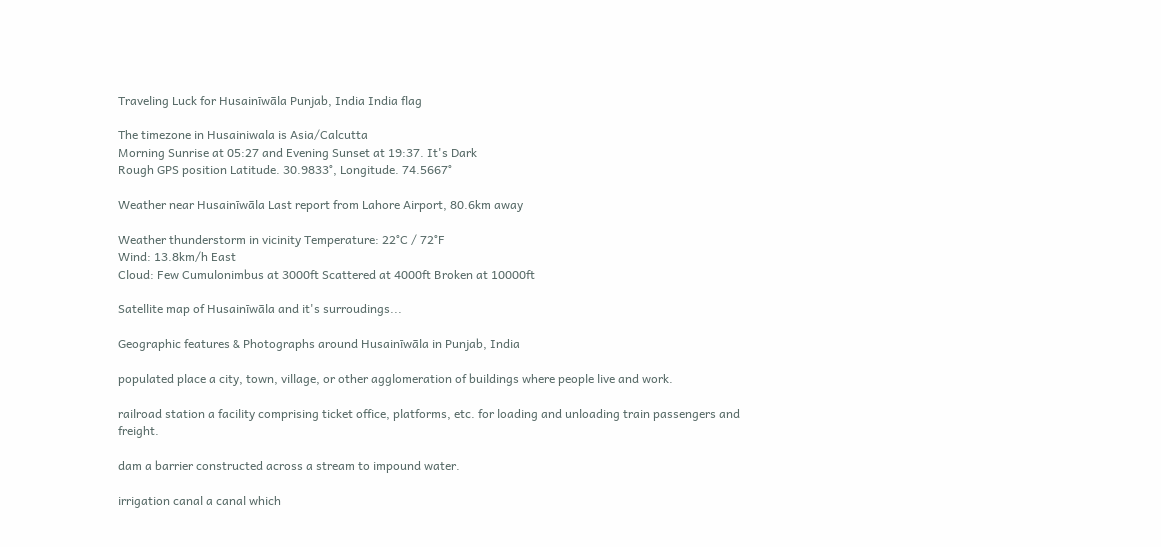Traveling Luck for Husainīwāla Punjab, India India flag

The timezone in Husainiwala is Asia/Calcutta
Morning Sunrise at 05:27 and Evening Sunset at 19:37. It's Dark
Rough GPS position Latitude. 30.9833°, Longitude. 74.5667°

Weather near Husainīwāla Last report from Lahore Airport, 80.6km away

Weather thunderstorm in vicinity Temperature: 22°C / 72°F
Wind: 13.8km/h East
Cloud: Few Cumulonimbus at 3000ft Scattered at 4000ft Broken at 10000ft

Satellite map of Husainīwāla and it's surroudings...

Geographic features & Photographs around Husainīwāla in Punjab, India

populated place a city, town, village, or other agglomeration of buildings where people live and work.

railroad station a facility comprising ticket office, platforms, etc. for loading and unloading train passengers and freight.

dam a barrier constructed across a stream to impound water.

irrigation canal a canal which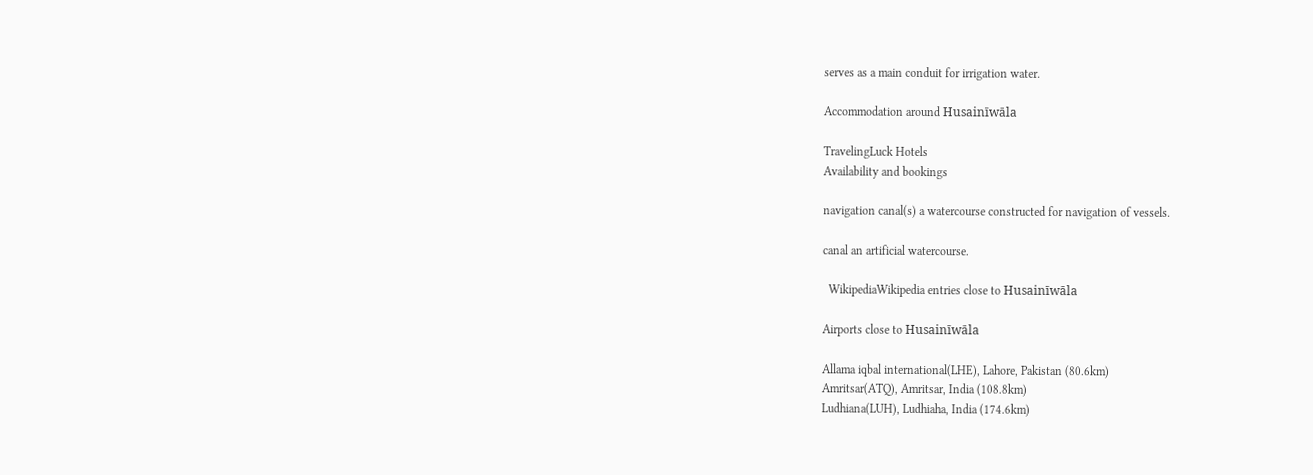serves as a main conduit for irrigation water.

Accommodation around Husainīwāla

TravelingLuck Hotels
Availability and bookings

navigation canal(s) a watercourse constructed for navigation of vessels.

canal an artificial watercourse.

  WikipediaWikipedia entries close to Husainīwāla

Airports close to Husainīwāla

Allama iqbal international(LHE), Lahore, Pakistan (80.6km)
Amritsar(ATQ), Amritsar, India (108.8km)
Ludhiana(LUH), Ludhiaha, India (174.6km)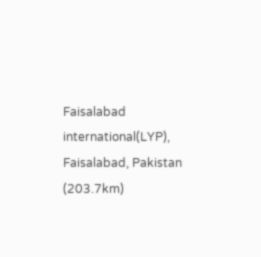Faisalabad international(LYP), Faisalabad, Pakistan (203.7km)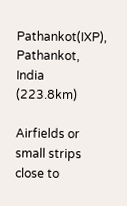Pathankot(IXP), Pathankot, India (223.8km)

Airfields or small strips close to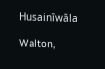Husainīwāla

Walton,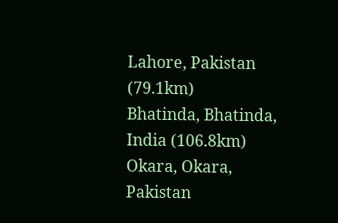Lahore, Pakistan (79.1km)
Bhatinda, Bhatinda, India (106.8km)
Okara, Okara, Pakistan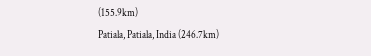(155.9km)
Patiala, Patiala, India (246.7km)